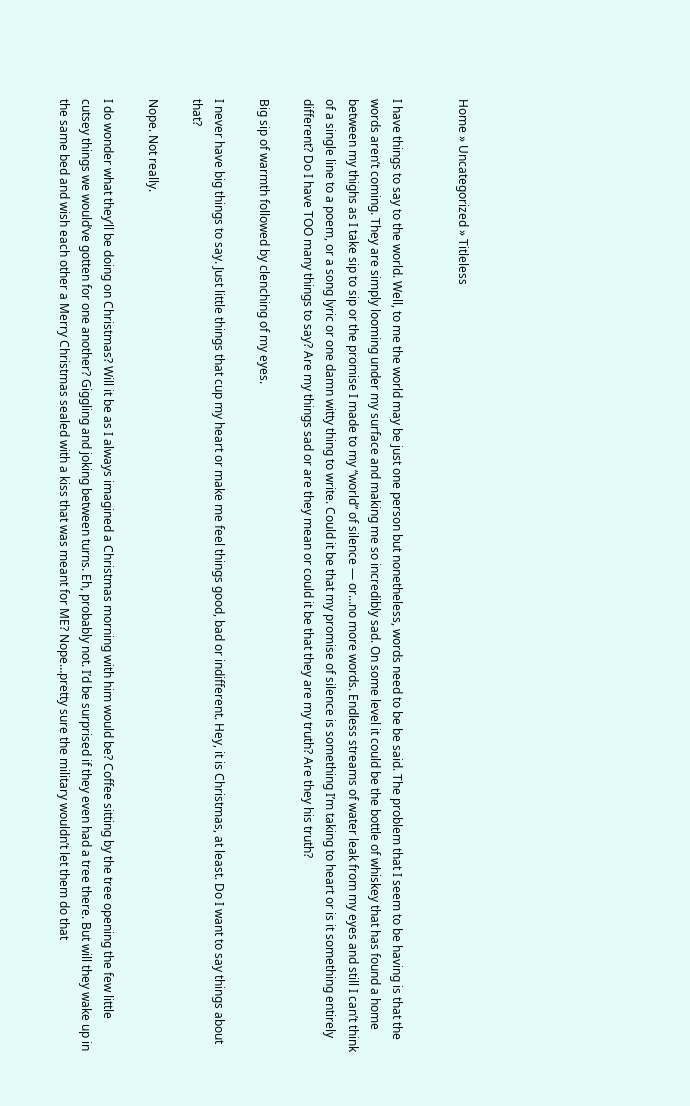Home » Uncategorized » Titleless


I have things to say to the world. Well, to me the world may be just one person but nonetheless, words need to be be said. The problem that I seem to be having is that the words aren’t coming. They are simply looming under my surface and making me so incredibly sad. On some level it could be the bottle of whiskey that has found a home between my thighs as I take sip to sip or the promise I made to my “world” of silence — or…no more words. Endless streams of water leak from my eyes and still I can’t think of a single line to a poem, or a song lyric or one damn witty thing to write. Could it be that my promise of silence is something I’m taking to heart or is it something entirely different? Do I have TOO many things to say? Are my things sad or are they mean or could it be that they are my truth? Are they his truth?

Big sip of warmth followed by clenching of my eyes.

I never have big things to say. Just little things that cup my heart or make me feel things good, bad or indifferent. Hey, it is Christmas, at least. Do I want to say things about that?

Nope. Not really.

I do wonder what they’ll be doing on Christmas? Will it be as I always imagined a Christmas morning with him would be? Coffee sitting by the tree opening the few little cutsey things we would’ve gotten for one another? Giggling and joking between turns. Eh, probably not. I’d be surprised if they even had a tree there. But will they wake up in the same bed and wish each other a Merry Christmas sealed with a kiss that was meant for ME? Nope…pretty sure the military wouldn’t let them do that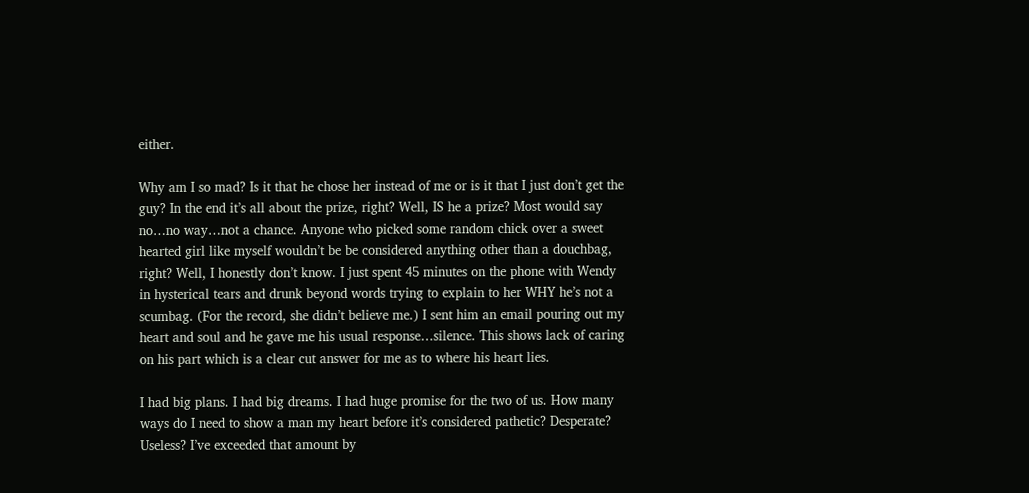either.

Why am I so mad? Is it that he chose her instead of me or is it that I just don’t get the guy? In the end it’s all about the prize, right? Well, IS he a prize? Most would say no…no way…not a chance. Anyone who picked some random chick over a sweet hearted girl like myself wouldn’t be be considered anything other than a douchbag, right? Well, I honestly don’t know. I just spent 45 minutes on the phone with Wendy in hysterical tears and drunk beyond words trying to explain to her WHY he’s not a scumbag. (For the record, she didn’t believe me.) I sent him an email pouring out my heart and soul and he gave me his usual response…silence. This shows lack of caring on his part which is a clear cut answer for me as to where his heart lies.

I had big plans. I had big dreams. I had huge promise for the two of us. How many ways do I need to show a man my heart before it’s considered pathetic? Desperate? Useless? I’ve exceeded that amount by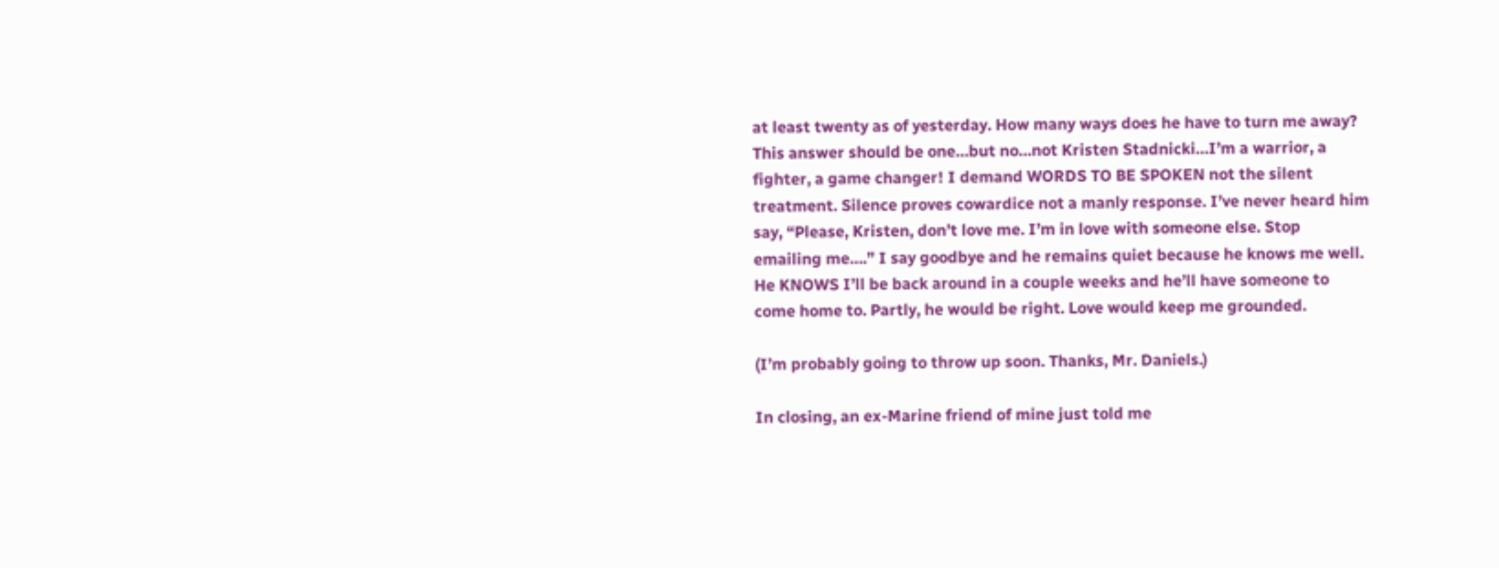at least twenty as of yesterday. How many ways does he have to turn me away? This answer should be one…but no…not Kristen Stadnicki…I’m a warrior, a fighter, a game changer! I demand WORDS TO BE SPOKEN not the silent treatment. Silence proves cowardice not a manly response. I’ve never heard him say, “Please, Kristen, don’t love me. I’m in love with someone else. Stop emailing me….” I say goodbye and he remains quiet because he knows me well. He KNOWS I’ll be back around in a couple weeks and he’ll have someone to come home to. Partly, he would be right. Love would keep me grounded.

(I’m probably going to throw up soon. Thanks, Mr. Daniels.)

In closing, an ex-Marine friend of mine just told me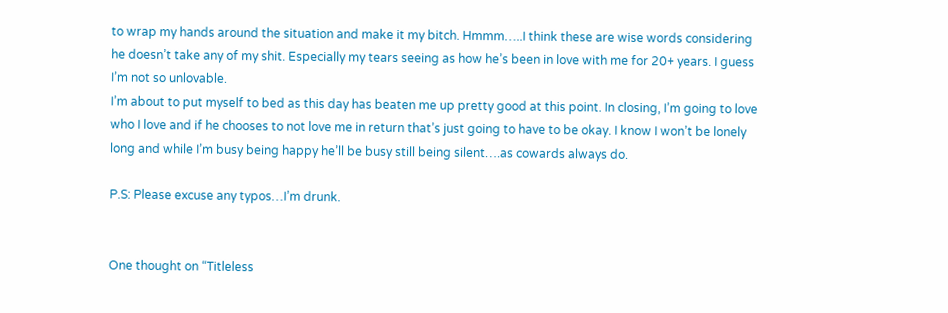to wrap my hands around the situation and make it my bitch. Hmmm…..I think these are wise words considering he doesn’t take any of my shit. Especially my tears seeing as how he’s been in love with me for 20+ years. I guess I’m not so unlovable.
I’m about to put myself to bed as this day has beaten me up pretty good at this point. In closing, I’m going to love who I love and if he chooses to not love me in return that’s just going to have to be okay. I know I won’t be lonely long and while I’m busy being happy he’ll be busy still being silent….as cowards always do.

P.S: Please excuse any typos…I’m drunk.


One thought on “Titleless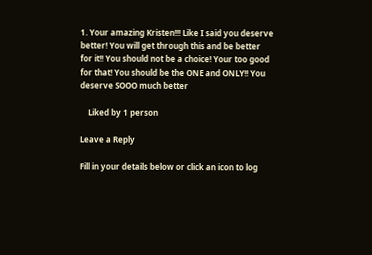1. Your amazing Kristen!!! Like I said you deserve better! You will get through this and be better for it!! You should not be a choice! Your too good for that! You should be the ONE and ONLY!! You deserve SOOO much better

    Liked by 1 person

Leave a Reply

Fill in your details below or click an icon to log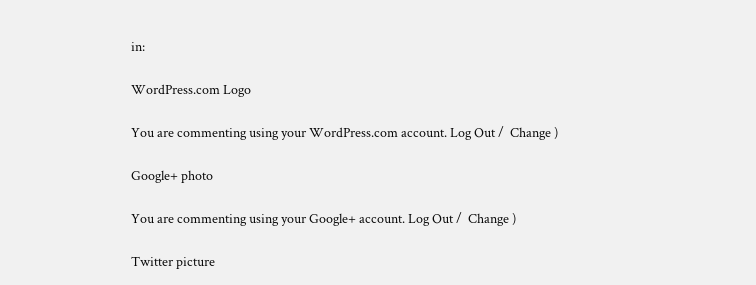in:

WordPress.com Logo

You are commenting using your WordPress.com account. Log Out /  Change )

Google+ photo

You are commenting using your Google+ account. Log Out /  Change )

Twitter picture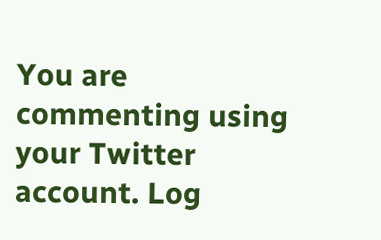You are commenting using your Twitter account. Log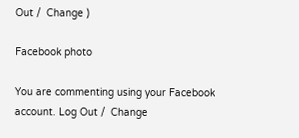Out /  Change )

Facebook photo

You are commenting using your Facebook account. Log Out /  Change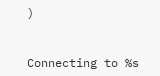)


Connecting to %s